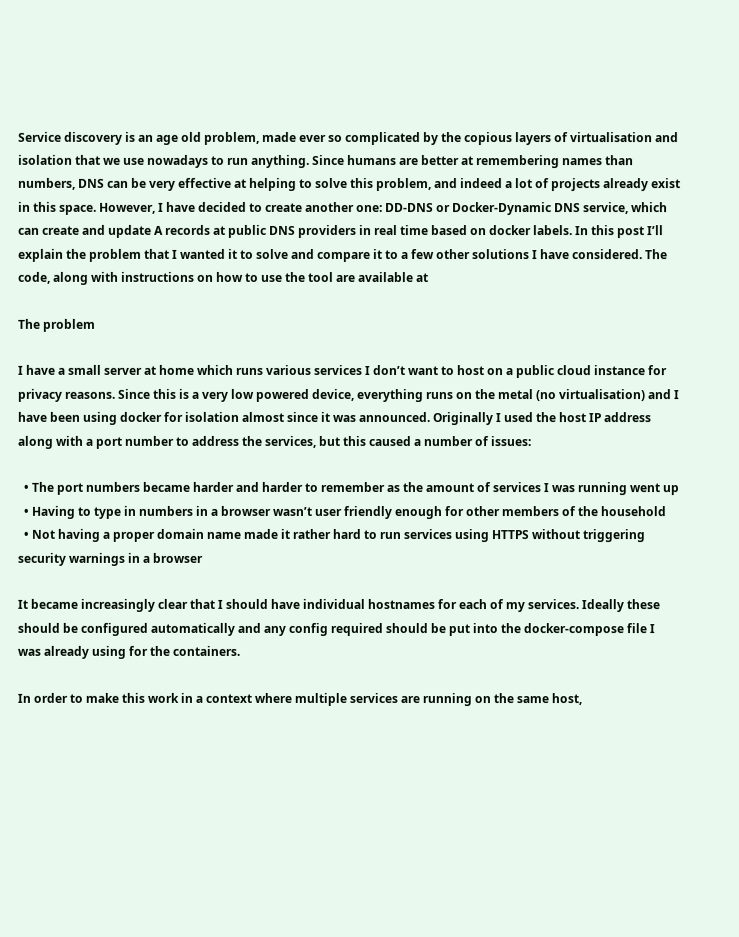Service discovery is an age old problem, made ever so complicated by the copious layers of virtualisation and isolation that we use nowadays to run anything. Since humans are better at remembering names than numbers, DNS can be very effective at helping to solve this problem, and indeed a lot of projects already exist in this space. However, I have decided to create another one: DD-DNS or Docker-Dynamic DNS service, which can create and update A records at public DNS providers in real time based on docker labels. In this post I’ll explain the problem that I wanted it to solve and compare it to a few other solutions I have considered. The code, along with instructions on how to use the tool are available at

The problem

I have a small server at home which runs various services I don’t want to host on a public cloud instance for privacy reasons. Since this is a very low powered device, everything runs on the metal (no virtualisation) and I have been using docker for isolation almost since it was announced. Originally I used the host IP address along with a port number to address the services, but this caused a number of issues:

  • The port numbers became harder and harder to remember as the amount of services I was running went up
  • Having to type in numbers in a browser wasn’t user friendly enough for other members of the household
  • Not having a proper domain name made it rather hard to run services using HTTPS without triggering security warnings in a browser

It became increasingly clear that I should have individual hostnames for each of my services. Ideally these should be configured automatically and any config required should be put into the docker-compose file I was already using for the containers.

In order to make this work in a context where multiple services are running on the same host,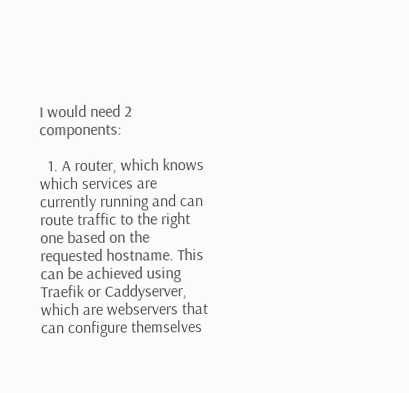I would need 2 components:

  1. A router, which knows which services are currently running and can route traffic to the right one based on the requested hostname. This can be achieved using Traefik or Caddyserver, which are webservers that can configure themselves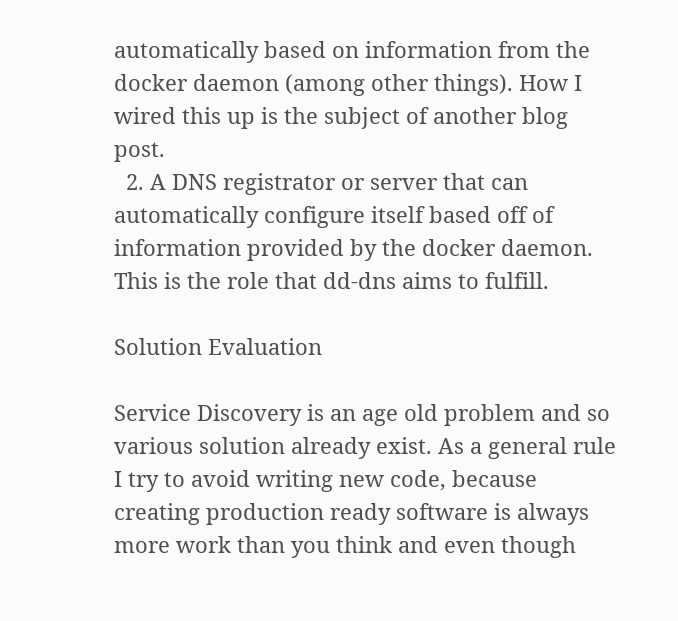automatically based on information from the docker daemon (among other things). How I wired this up is the subject of another blog post.
  2. A DNS registrator or server that can automatically configure itself based off of information provided by the docker daemon. This is the role that dd-dns aims to fulfill.

Solution Evaluation

Service Discovery is an age old problem and so various solution already exist. As a general rule I try to avoid writing new code, because creating production ready software is always more work than you think and even though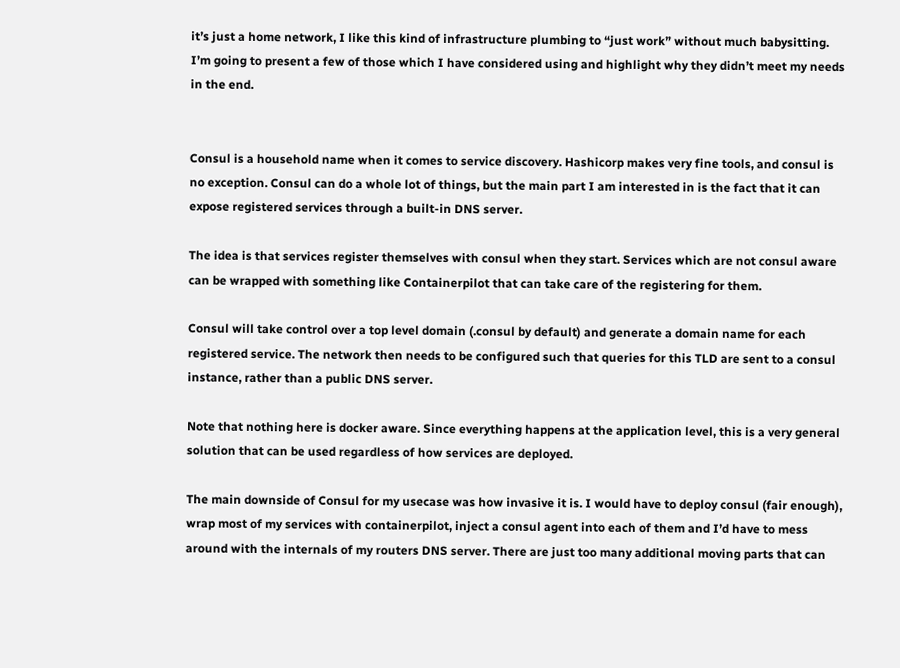it’s just a home network, I like this kind of infrastructure plumbing to “just work” without much babysitting. I’m going to present a few of those which I have considered using and highlight why they didn’t meet my needs in the end.


Consul is a household name when it comes to service discovery. Hashicorp makes very fine tools, and consul is no exception. Consul can do a whole lot of things, but the main part I am interested in is the fact that it can expose registered services through a built-in DNS server.

The idea is that services register themselves with consul when they start. Services which are not consul aware can be wrapped with something like Containerpilot that can take care of the registering for them.

Consul will take control over a top level domain (.consul by default) and generate a domain name for each registered service. The network then needs to be configured such that queries for this TLD are sent to a consul instance, rather than a public DNS server.

Note that nothing here is docker aware. Since everything happens at the application level, this is a very general solution that can be used regardless of how services are deployed.

The main downside of Consul for my usecase was how invasive it is. I would have to deploy consul (fair enough), wrap most of my services with containerpilot, inject a consul agent into each of them and I’d have to mess around with the internals of my routers DNS server. There are just too many additional moving parts that can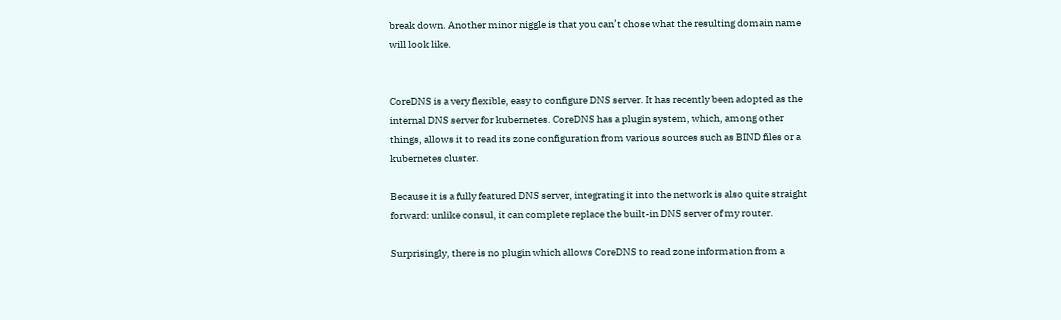break down. Another minor niggle is that you can’t chose what the resulting domain name will look like.


CoreDNS is a very flexible, easy to configure DNS server. It has recently been adopted as the internal DNS server for kubernetes. CoreDNS has a plugin system, which, among other things, allows it to read its zone configuration from various sources such as BIND files or a kubernetes cluster.

Because it is a fully featured DNS server, integrating it into the network is also quite straight forward: unlike consul, it can complete replace the built-in DNS server of my router.

Surprisingly, there is no plugin which allows CoreDNS to read zone information from a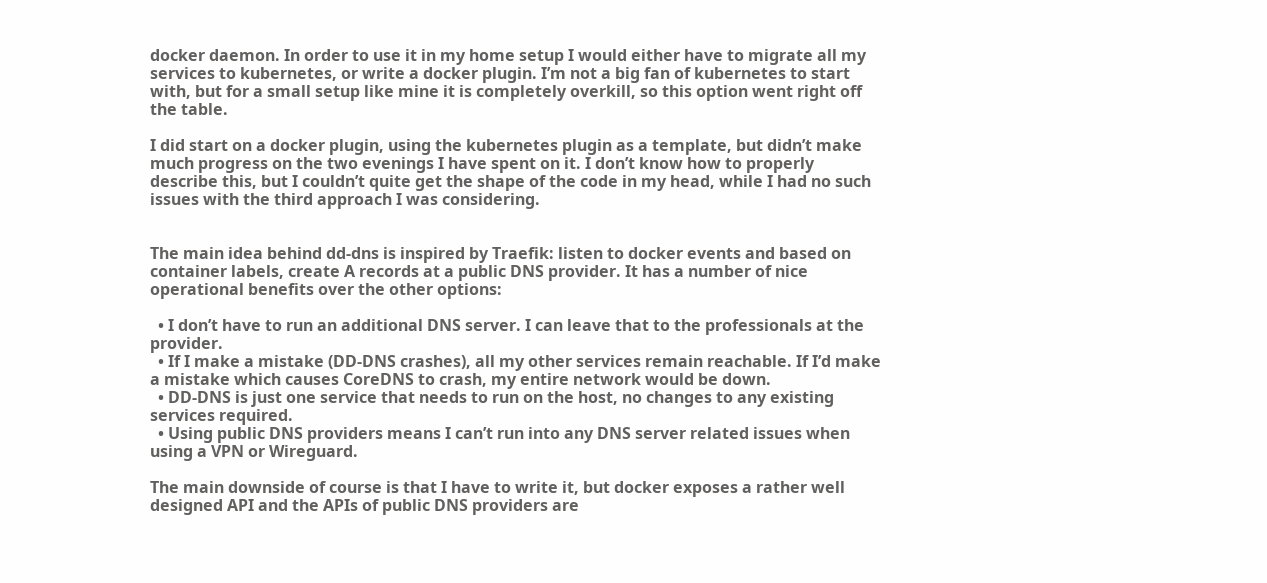docker daemon. In order to use it in my home setup I would either have to migrate all my services to kubernetes, or write a docker plugin. I’m not a big fan of kubernetes to start with, but for a small setup like mine it is completely overkill, so this option went right off the table.

I did start on a docker plugin, using the kubernetes plugin as a template, but didn’t make much progress on the two evenings I have spent on it. I don’t know how to properly describe this, but I couldn’t quite get the shape of the code in my head, while I had no such issues with the third approach I was considering.


The main idea behind dd-dns is inspired by Traefik: listen to docker events and based on container labels, create A records at a public DNS provider. It has a number of nice operational benefits over the other options:

  • I don’t have to run an additional DNS server. I can leave that to the professionals at the provider.
  • If I make a mistake (DD-DNS crashes), all my other services remain reachable. If I’d make a mistake which causes CoreDNS to crash, my entire network would be down.
  • DD-DNS is just one service that needs to run on the host, no changes to any existing services required.
  • Using public DNS providers means I can’t run into any DNS server related issues when using a VPN or Wireguard.

The main downside of course is that I have to write it, but docker exposes a rather well designed API and the APIs of public DNS providers are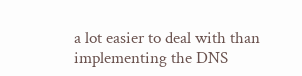a lot easier to deal with than implementing the DNS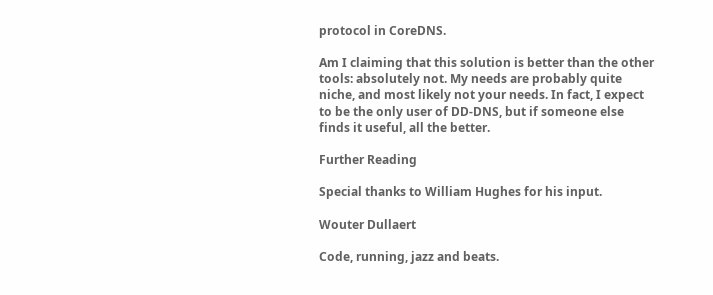protocol in CoreDNS.

Am I claiming that this solution is better than the other tools: absolutely not. My needs are probably quite niche, and most likely not your needs. In fact, I expect to be the only user of DD-DNS, but if someone else finds it useful, all the better.

Further Reading

Special thanks to William Hughes for his input.

Wouter Dullaert

Code, running, jazz and beats.